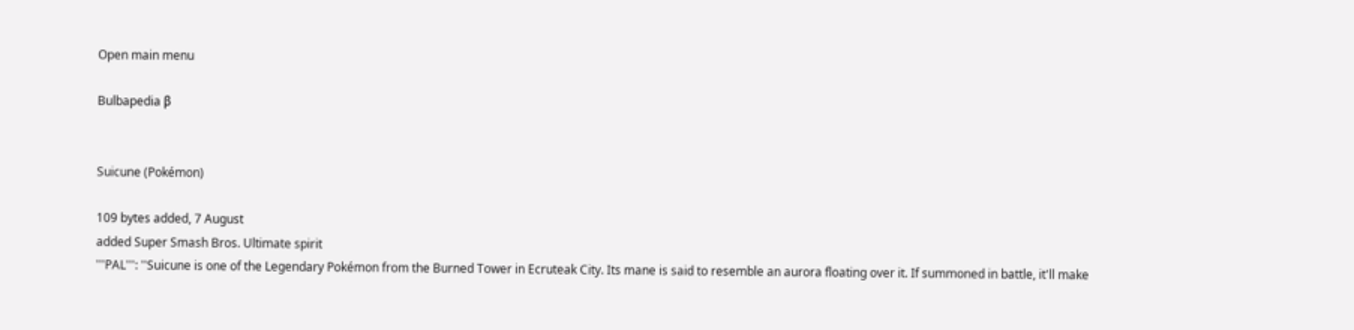Open main menu

Bulbapedia β


Suicune (Pokémon)

109 bytes added, 7 August
added Super Smash Bros. Ultimate spirit
'''PAL''': ''Suicune is one of the Legendary Pokémon from the Burned Tower in Ecruteak City. Its mane is said to resemble an aurora floating over it. If summoned in battle, it'll make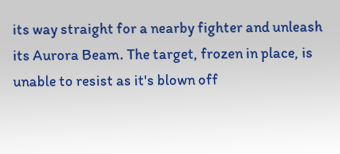its way straight for a nearby fighter and unleash its Aurora Beam. The target, frozen in place, is unable to resist as it's blown off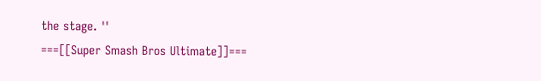the stage. ''
===[[Super Smash Bros Ultimate]]===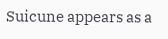Suicune appears as a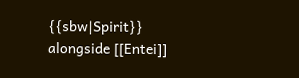{{sbw|Spirit}} alongside [[Entei]]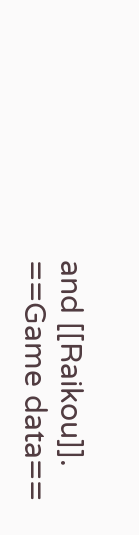and [[Raikou]].
==Game data==